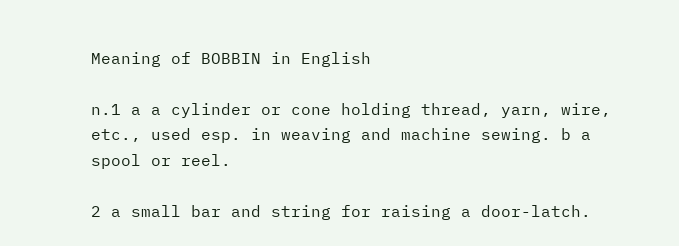Meaning of BOBBIN in English

n.1 a a cylinder or cone holding thread, yarn, wire, etc., used esp. in weaving and machine sewing. b a spool or reel.

2 a small bar and string for raising a door-latch.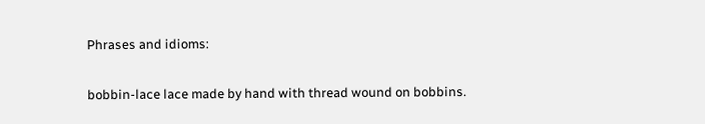Phrases and idioms:

bobbin-lace lace made by hand with thread wound on bobbins.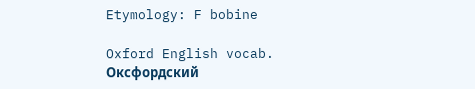Etymology: F bobine

Oxford English vocab.      Оксфордский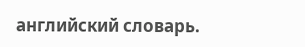английский словарь.